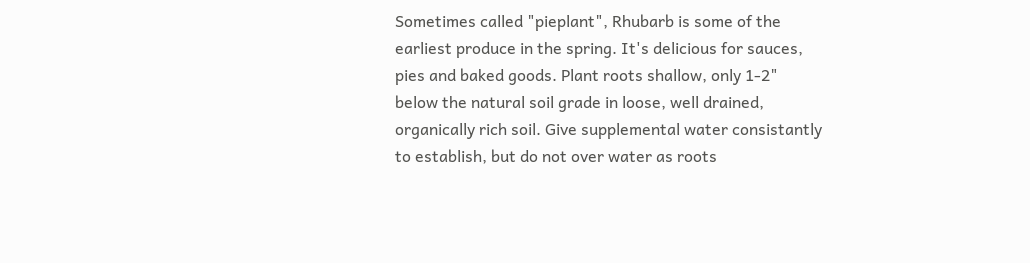Sometimes called "pieplant", Rhubarb is some of the earliest produce in the spring. It's delicious for sauces, pies and baked goods. Plant roots shallow, only 1-2" below the natural soil grade in loose, well drained, organically rich soil. Give supplemental water consistantly to establish, but do not over water as roots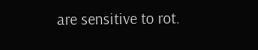are sensitive to rot.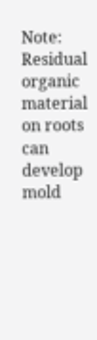Note: Residual organic material on roots can develop mold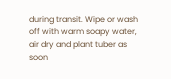during transit. Wipe or wash off with warm soapy water, air dry and plant tuber as soon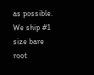as possible. We ship #1 size bare root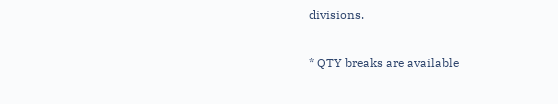divisions.

* QTY breaks are available